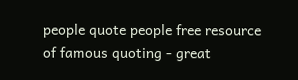people quote people free resource of famous quoting - great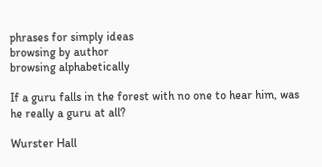phrases for simply ideas
browsing by author
browsing alphabetically

If a guru falls in the forest with no one to hear him, was he really a guru at all?

Wurster Hall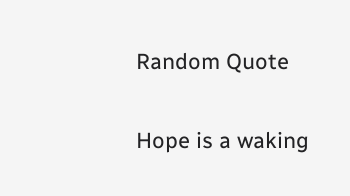Random Quote

Hope is a waking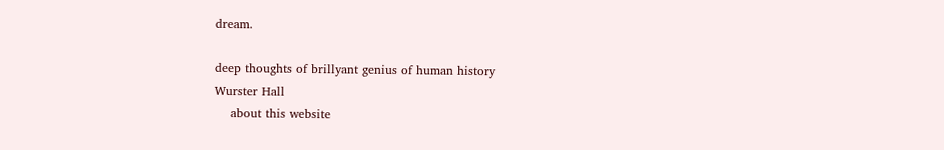dream.

deep thoughts of brillyant genius of human history
Wurster Hall
    about this website